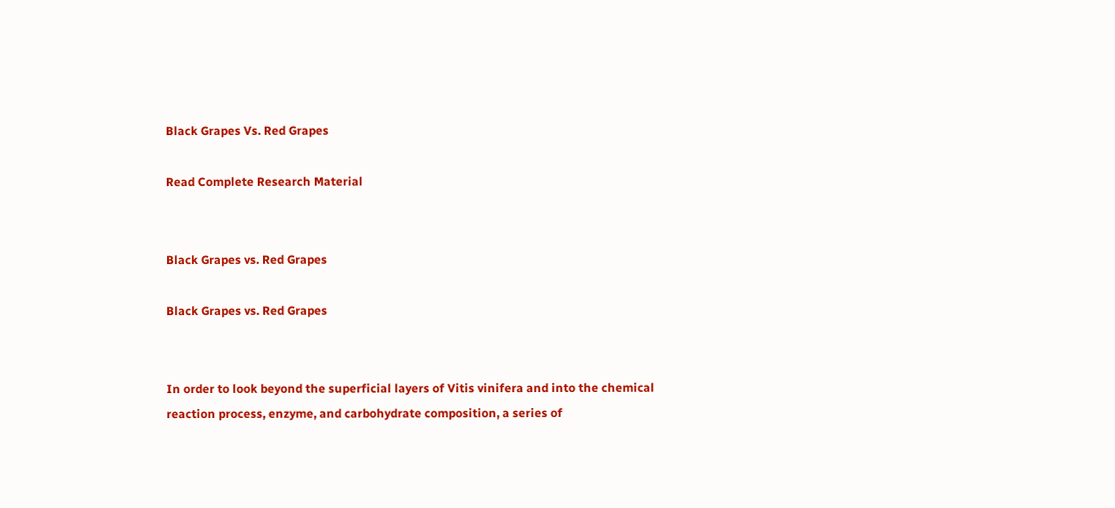Black Grapes Vs. Red Grapes

Read Complete Research Material


Black Grapes vs. Red Grapes

Black Grapes vs. Red Grapes


In order to look beyond the superficial layers of Vitis vinifera and into the chemical reaction process, enzyme, and carbohydrate composition, a series of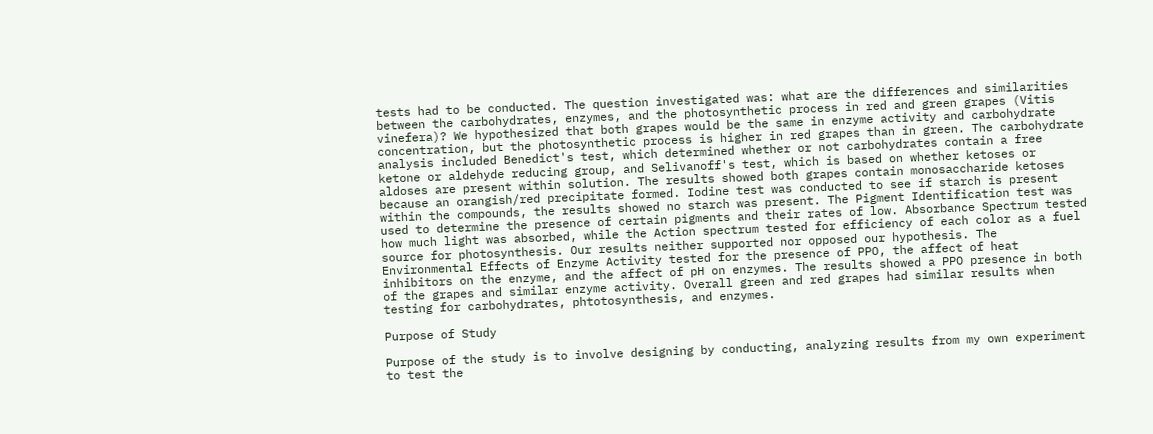tests had to be conducted. The question investigated was: what are the differences and similarities between the carbohydrates, enzymes, and the photosynthetic process in red and green grapes (Vitis vinefera)? We hypothesized that both grapes would be the same in enzyme activity and carbohydrate concentration, but the photosynthetic process is higher in red grapes than in green. The carbohydrate analysis included Benedict's test, which determined whether or not carbohydrates contain a free ketone or aldehyde reducing group, and Selivanoff's test, which is based on whether ketoses or aldoses are present within solution. The results showed both grapes contain monosaccharide ketoses because an orangish/red precipitate formed. Iodine test was conducted to see if starch is present within the compounds, the results showed no starch was present. The Pigment Identification test was used to determine the presence of certain pigments and their rates of low. Absorbance Spectrum tested how much light was absorbed, while the Action spectrum tested for efficiency of each color as a fuel source for photosynthesis. Our results neither supported nor opposed our hypothesis. The Environmental Effects of Enzyme Activity tested for the presence of PPO, the affect of heat inhibitors on the enzyme, and the affect of pH on enzymes. The results showed a PPO presence in both of the grapes and similar enzyme activity. Overall green and red grapes had similar results when testing for carbohydrates, phtotosynthesis, and enzymes.

Purpose of Study

Purpose of the study is to involve designing by conducting, analyzing results from my own experiment to test the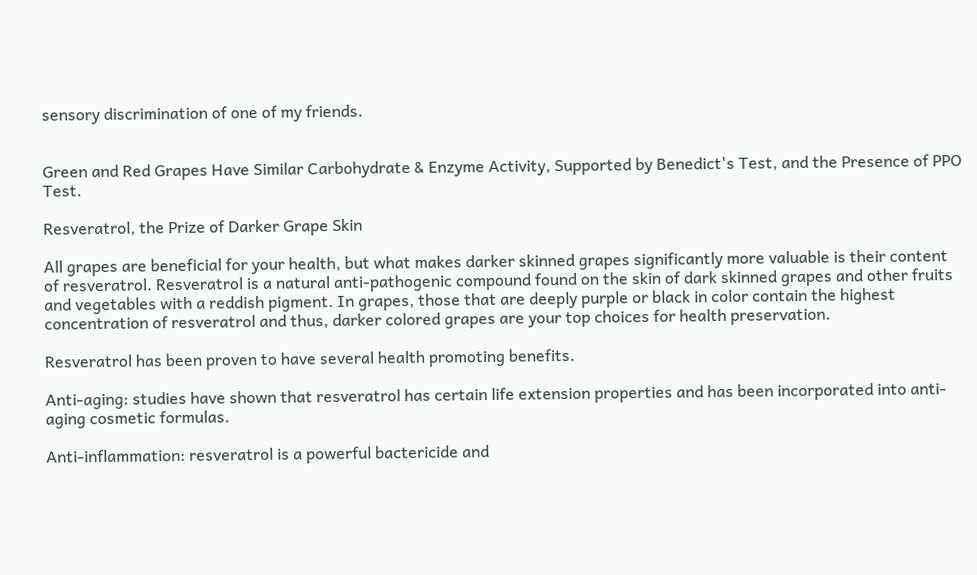sensory discrimination of one of my friends.


Green and Red Grapes Have Similar Carbohydrate & Enzyme Activity, Supported by Benedict's Test, and the Presence of PPO Test.

Resveratrol, the Prize of Darker Grape Skin

All grapes are beneficial for your health, but what makes darker skinned grapes significantly more valuable is their content of resveratrol. Resveratrol is a natural anti-pathogenic compound found on the skin of dark skinned grapes and other fruits and vegetables with a reddish pigment. In grapes, those that are deeply purple or black in color contain the highest concentration of resveratrol and thus, darker colored grapes are your top choices for health preservation.

Resveratrol has been proven to have several health promoting benefits.

Anti-aging: studies have shown that resveratrol has certain life extension properties and has been incorporated into anti-aging cosmetic formulas.

Anti-inflammation: resveratrol is a powerful bactericide and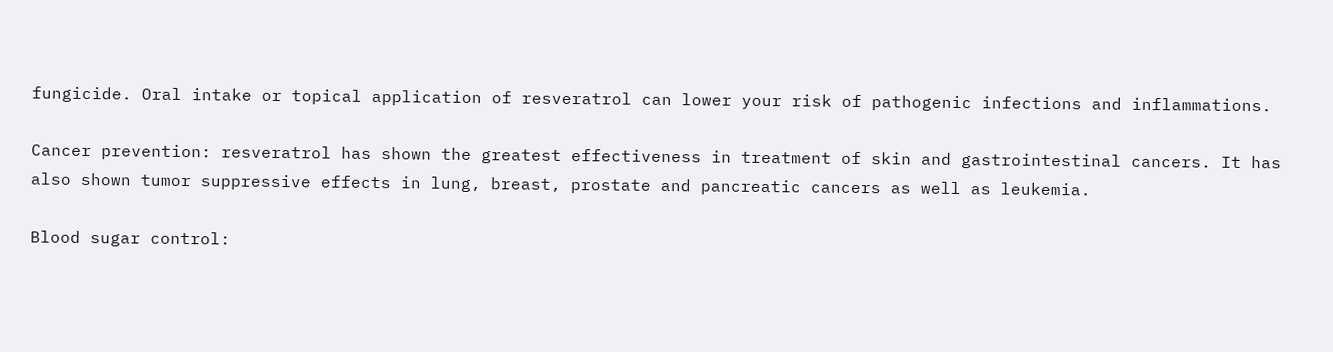fungicide. Oral intake or topical application of resveratrol can lower your risk of pathogenic infections and inflammations.

Cancer prevention: resveratrol has shown the greatest effectiveness in treatment of skin and gastrointestinal cancers. It has also shown tumor suppressive effects in lung, breast, prostate and pancreatic cancers as well as leukemia.

Blood sugar control: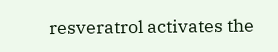resveratrol activates the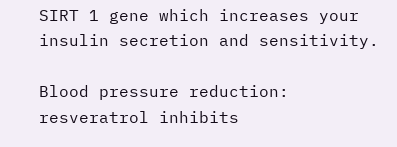SIRT 1 gene which increases your insulin secretion and sensitivity.

Blood pressure reduction: resveratrol inhibits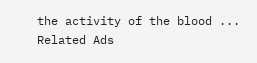the activity of the blood ...
Related Ads